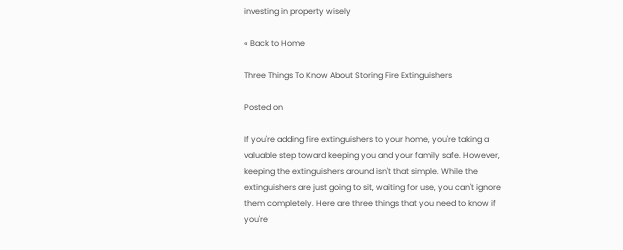investing in property wisely

« Back to Home

Three Things To Know About Storing Fire Extinguishers

Posted on

If you're adding fire extinguishers to your home, you're taking a valuable step toward keeping you and your family safe. However, keeping the extinguishers around isn't that simple. While the extinguishers are just going to sit, waiting for use, you can't ignore them completely. Here are three things that you need to know if you're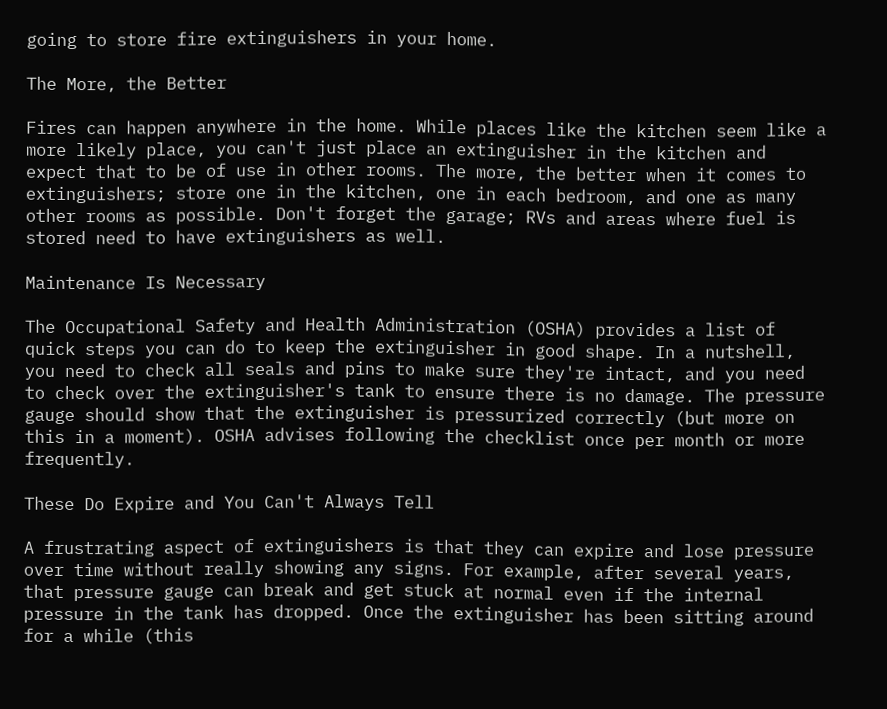going to store fire extinguishers in your home.

The More, the Better

Fires can happen anywhere in the home. While places like the kitchen seem like a more likely place, you can't just place an extinguisher in the kitchen and expect that to be of use in other rooms. The more, the better when it comes to extinguishers; store one in the kitchen, one in each bedroom, and one as many other rooms as possible. Don't forget the garage; RVs and areas where fuel is stored need to have extinguishers as well.

Maintenance Is Necessary

The Occupational Safety and Health Administration (OSHA) provides a list of quick steps you can do to keep the extinguisher in good shape. In a nutshell, you need to check all seals and pins to make sure they're intact, and you need to check over the extinguisher's tank to ensure there is no damage. The pressure gauge should show that the extinguisher is pressurized correctly (but more on this in a moment). OSHA advises following the checklist once per month or more frequently.

These Do Expire and You Can't Always Tell

A frustrating aspect of extinguishers is that they can expire and lose pressure over time without really showing any signs. For example, after several years, that pressure gauge can break and get stuck at normal even if the internal pressure in the tank has dropped. Once the extinguisher has been sitting around for a while (this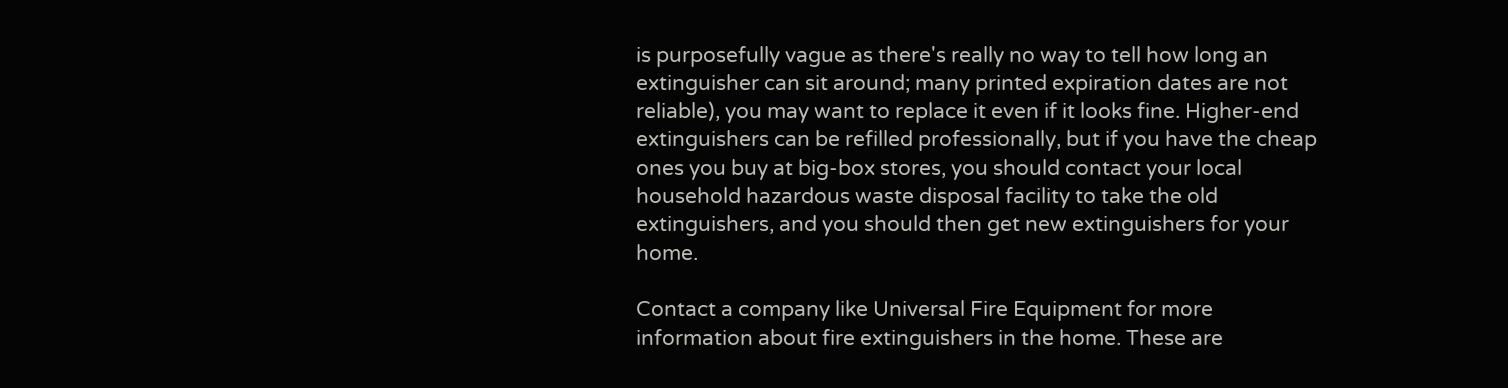is purposefully vague as there's really no way to tell how long an extinguisher can sit around; many printed expiration dates are not reliable), you may want to replace it even if it looks fine. Higher-end extinguishers can be refilled professionally, but if you have the cheap ones you buy at big-box stores, you should contact your local household hazardous waste disposal facility to take the old extinguishers, and you should then get new extinguishers for your home.

Contact a company like Universal Fire Equipment for more information about fire extinguishers in the home. These are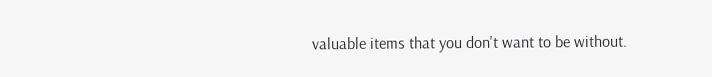valuable items that you don't want to be without.